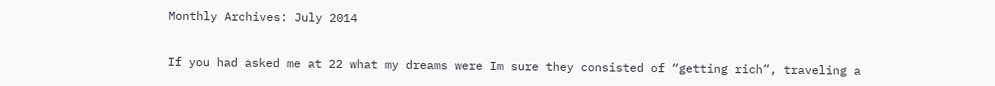Monthly Archives: July 2014


If you had asked me at 22 what my dreams were Im sure they consisted of “getting rich”, traveling a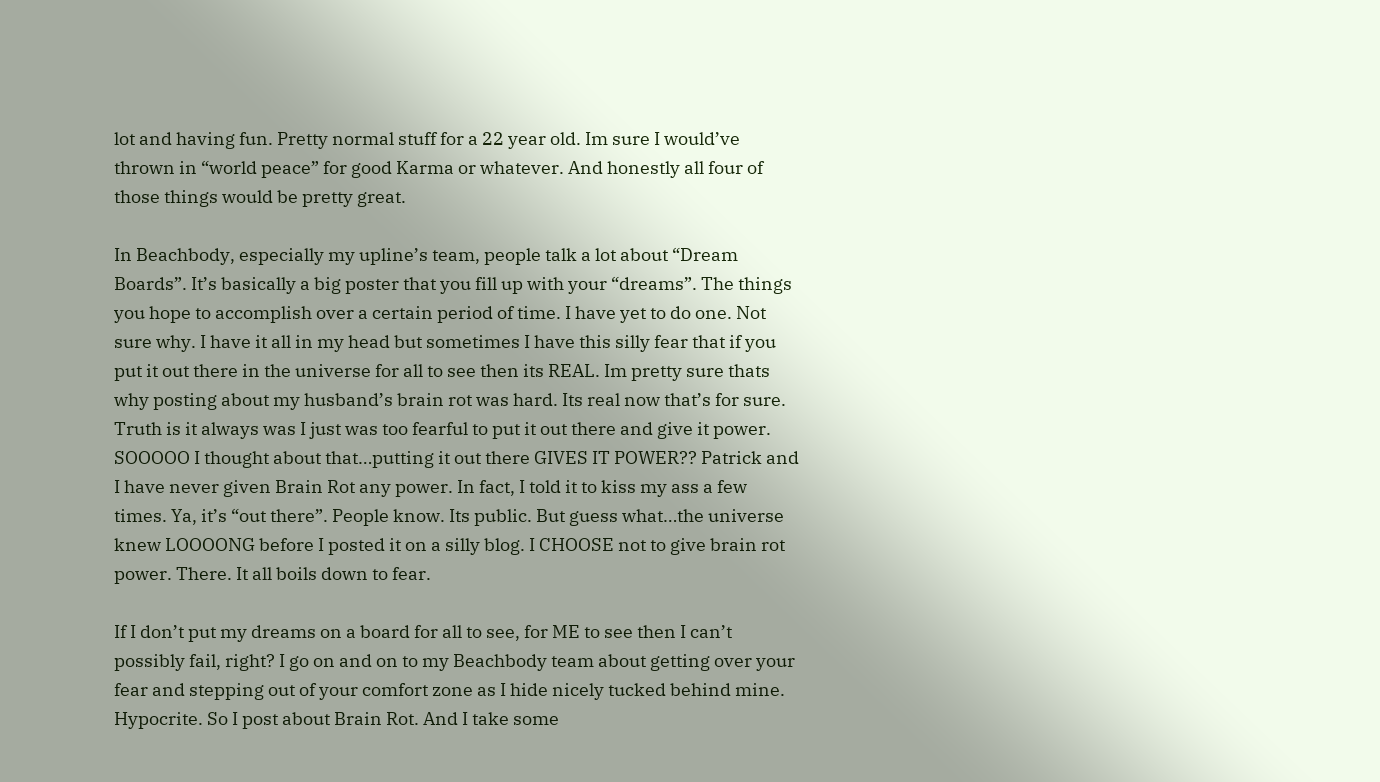lot and having fun. Pretty normal stuff for a 22 year old. Im sure I would’ve thrown in “world peace” for good Karma or whatever. And honestly all four of those things would be pretty great.

In Beachbody, especially my upline’s team, people talk a lot about “Dream Boards”. It’s basically a big poster that you fill up with your “dreams”. The things you hope to accomplish over a certain period of time. I have yet to do one. Not sure why. I have it all in my head but sometimes I have this silly fear that if you put it out there in the universe for all to see then its REAL. Im pretty sure thats why posting about my husband’s brain rot was hard. Its real now that’s for sure. Truth is it always was I just was too fearful to put it out there and give it power. SOOOOO I thought about that…putting it out there GIVES IT POWER?? Patrick and I have never given Brain Rot any power. In fact, I told it to kiss my ass a few times. Ya, it’s “out there”. People know. Its public. But guess what…the universe knew LOOOONG before I posted it on a silly blog. I CHOOSE not to give brain rot power. There. It all boils down to fear.

If I don’t put my dreams on a board for all to see, for ME to see then I can’t possibly fail, right? I go on and on to my Beachbody team about getting over your fear and stepping out of your comfort zone as I hide nicely tucked behind mine. Hypocrite. So I post about Brain Rot. And I take some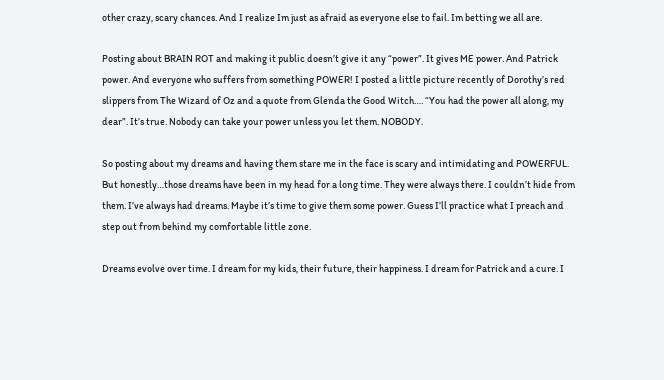other crazy, scary chances. And I realize Im just as afraid as everyone else to fail. Im betting we all are.

Posting about BRAIN ROT and making it public doesn’t give it any “power”. It gives ME power. And Patrick power. And everyone who suffers from something POWER! I posted a little picture recently of Dorothy’s red slippers from The Wizard of Oz and a quote from Glenda the Good Witch…. “You had the power all along, my dear”. It’s true. Nobody can take your power unless you let them. NOBODY.

So posting about my dreams and having them stare me in the face is scary and intimidating and POWERFUL. But honestly…those dreams have been in my head for a long time. They were always there. I couldn’t hide from them. I’ve always had dreams. Maybe it’s time to give them some power. Guess I’ll practice what I preach and step out from behind my comfortable little zone.

Dreams evolve over time. I dream for my kids, their future, their happiness. I dream for Patrick and a cure. I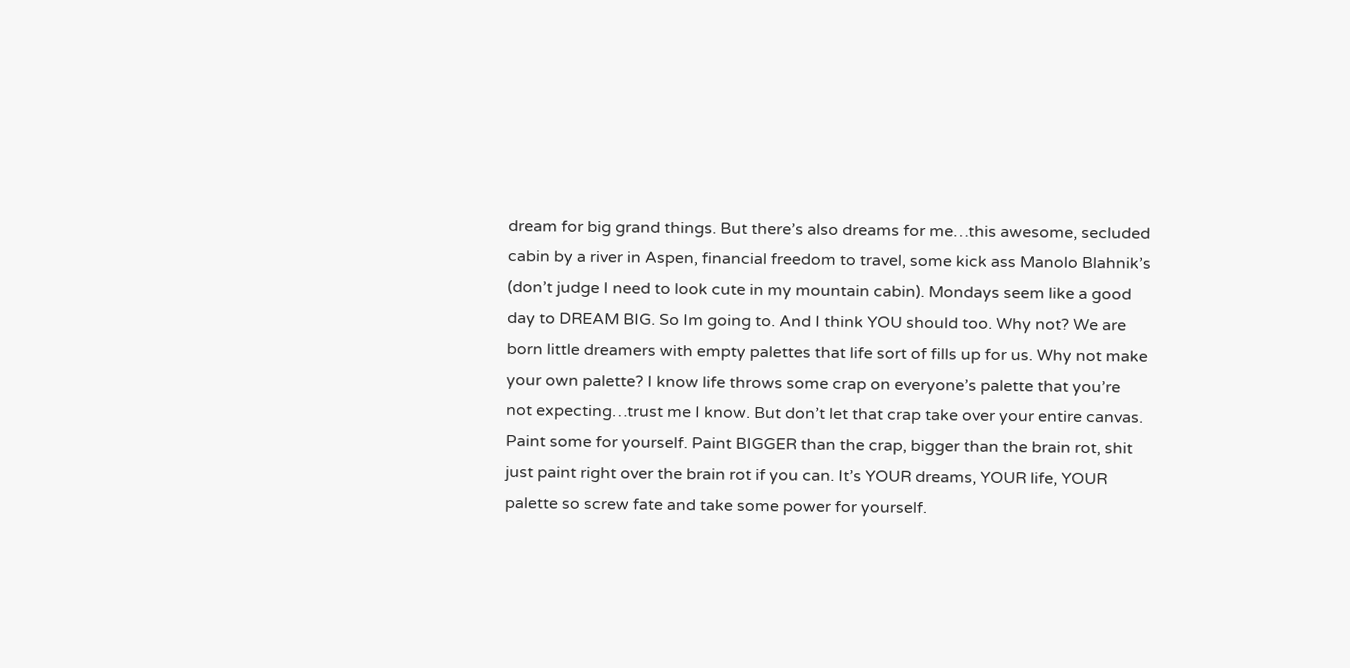dream for big grand things. But there’s also dreams for me…this awesome, secluded cabin by a river in Aspen, financial freedom to travel, some kick ass Manolo Blahnik’s (don’t judge I need to look cute in my mountain cabin). Mondays seem like a good day to DREAM BIG. So Im going to. And I think YOU should too. Why not? We are born little dreamers with empty palettes that life sort of fills up for us. Why not make your own palette? I know life throws some crap on everyone’s palette that you’re not expecting…trust me I know. But don’t let that crap take over your entire canvas. Paint some for yourself. Paint BIGGER than the crap, bigger than the brain rot, shit just paint right over the brain rot if you can. It’s YOUR dreams, YOUR life, YOUR palette so screw fate and take some power for yourself.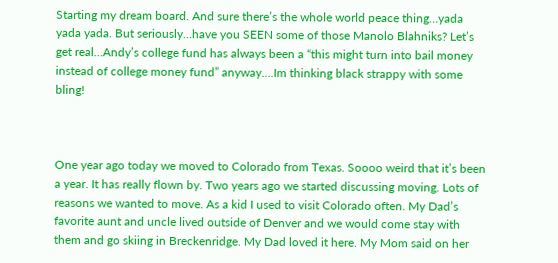Starting my dream board. And sure there’s the whole world peace thing…yada yada yada. But seriously…have you SEEN some of those Manolo Blahniks? Let’s get real…Andy’s college fund has always been a “this might turn into bail money instead of college money fund” anyway….Im thinking black strappy with some bling!



One year ago today we moved to Colorado from Texas. Soooo weird that it’s been a year. It has really flown by. Two years ago we started discussing moving. Lots of reasons we wanted to move. As a kid I used to visit Colorado often. My Dad’s favorite aunt and uncle lived outside of Denver and we would come stay with them and go skiing in Breckenridge. My Dad loved it here. My Mom said on her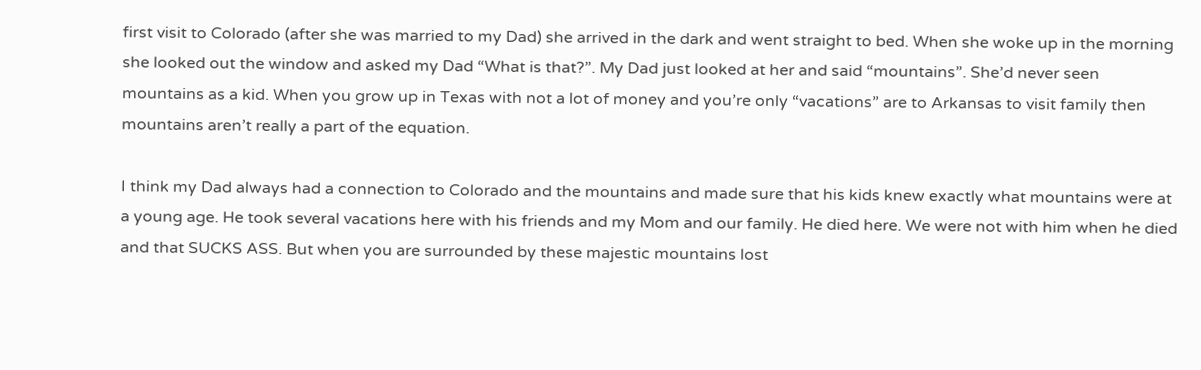first visit to Colorado (after she was married to my Dad) she arrived in the dark and went straight to bed. When she woke up in the morning she looked out the window and asked my Dad “What is that?”. My Dad just looked at her and said “mountains”. She’d never seen mountains as a kid. When you grow up in Texas with not a lot of money and you’re only “vacations” are to Arkansas to visit family then mountains aren’t really a part of the equation.

I think my Dad always had a connection to Colorado and the mountains and made sure that his kids knew exactly what mountains were at a young age. He took several vacations here with his friends and my Mom and our family. He died here. We were not with him when he died and that SUCKS ASS. But when you are surrounded by these majestic mountains lost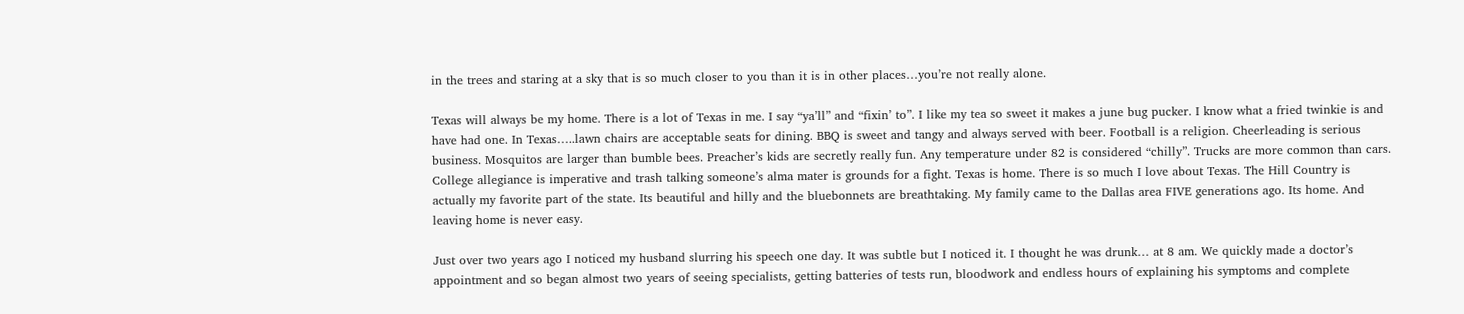in the trees and staring at a sky that is so much closer to you than it is in other places…you’re not really alone.

Texas will always be my home. There is a lot of Texas in me. I say “ya’ll” and “fixin’ to”. I like my tea so sweet it makes a june bug pucker. I know what a fried twinkie is and have had one. In Texas…..lawn chairs are acceptable seats for dining. BBQ is sweet and tangy and always served with beer. Football is a religion. Cheerleading is serious business. Mosquitos are larger than bumble bees. Preacher’s kids are secretly really fun. Any temperature under 82 is considered “chilly”. Trucks are more common than cars. College allegiance is imperative and trash talking someone’s alma mater is grounds for a fight. Texas is home. There is so much I love about Texas. The Hill Country is actually my favorite part of the state. Its beautiful and hilly and the bluebonnets are breathtaking. My family came to the Dallas area FIVE generations ago. Its home. And leaving home is never easy.

Just over two years ago I noticed my husband slurring his speech one day. It was subtle but I noticed it. I thought he was drunk… at 8 am. We quickly made a doctor’s appointment and so began almost two years of seeing specialists, getting batteries of tests run, bloodwork and endless hours of explaining his symptoms and complete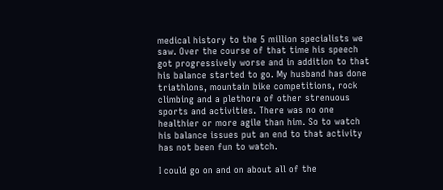medical history to the 5 million specialists we saw. Over the course of that time his speech got progressively worse and in addition to that his balance started to go. My husband has done triathlons, mountain bike competitions, rock climbing and a plethora of other strenuous sports and activities. There was no one healthier or more agile than him. So to watch his balance issues put an end to that activity has not been fun to watch.

I could go on and on about all of the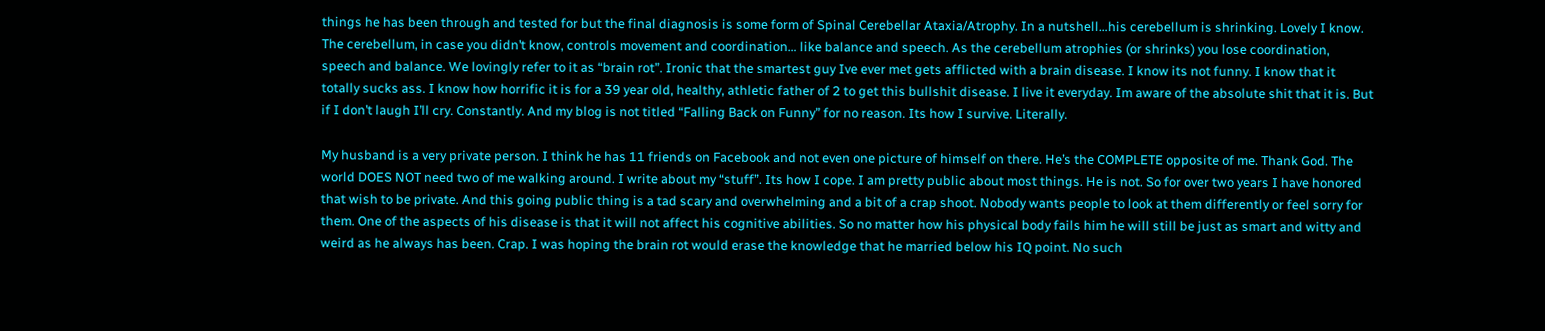things he has been through and tested for but the final diagnosis is some form of Spinal Cerebellar Ataxia/Atrophy. In a nutshell…his cerebellum is shrinking. Lovely I know. The cerebellum, in case you didn’t know, controls movement and coordination… like balance and speech. As the cerebellum atrophies (or shrinks) you lose coordination, speech and balance. We lovingly refer to it as “brain rot”. Ironic that the smartest guy Ive ever met gets afflicted with a brain disease. I know its not funny. I know that it totally sucks ass. I know how horrific it is for a 39 year old, healthy, athletic father of 2 to get this bullshit disease. I live it everyday. Im aware of the absolute shit that it is. But if I don’t laugh I’ll cry. Constantly. And my blog is not titled “Falling Back on Funny” for no reason. Its how I survive. Literally.

My husband is a very private person. I think he has 11 friends on Facebook and not even one picture of himself on there. He’s the COMPLETE opposite of me. Thank God. The world DOES NOT need two of me walking around. I write about my “stuff”. Its how I cope. I am pretty public about most things. He is not. So for over two years I have honored that wish to be private. And this going public thing is a tad scary and overwhelming and a bit of a crap shoot. Nobody wants people to look at them differently or feel sorry for them. One of the aspects of his disease is that it will not affect his cognitive abilities. So no matter how his physical body fails him he will still be just as smart and witty and weird as he always has been. Crap. I was hoping the brain rot would erase the knowledge that he married below his IQ point. No such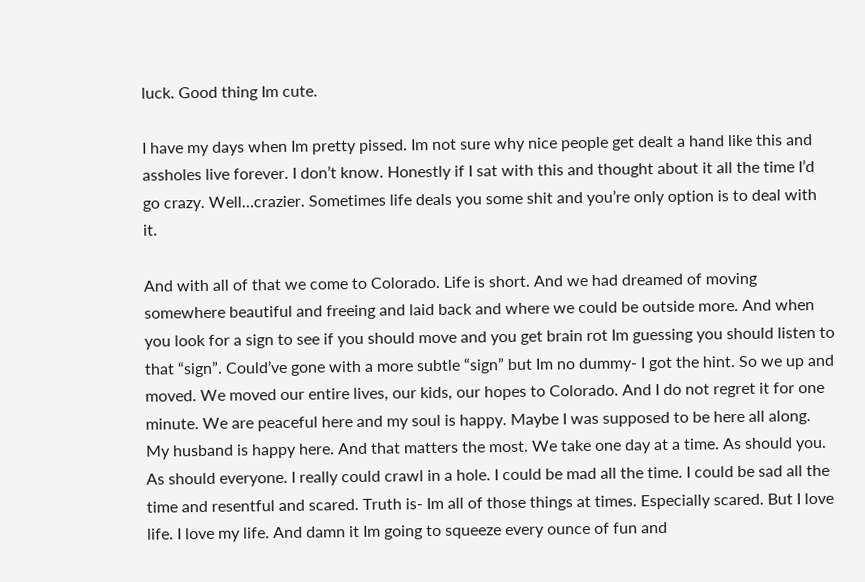luck. Good thing Im cute.

I have my days when Im pretty pissed. Im not sure why nice people get dealt a hand like this and assholes live forever. I don’t know. Honestly if I sat with this and thought about it all the time I’d go crazy. Well…crazier. Sometimes life deals you some shit and you’re only option is to deal with it.

And with all of that we come to Colorado. Life is short. And we had dreamed of moving somewhere beautiful and freeing and laid back and where we could be outside more. And when you look for a sign to see if you should move and you get brain rot Im guessing you should listen to that “sign”. Could’ve gone with a more subtle “sign” but Im no dummy- I got the hint. So we up and moved. We moved our entire lives, our kids, our hopes to Colorado. And I do not regret it for one minute. We are peaceful here and my soul is happy. Maybe I was supposed to be here all along. My husband is happy here. And that matters the most. We take one day at a time. As should you. As should everyone. I really could crawl in a hole. I could be mad all the time. I could be sad all the time and resentful and scared. Truth is- Im all of those things at times. Especially scared. But I love life. I love my life. And damn it Im going to squeeze every ounce of fun and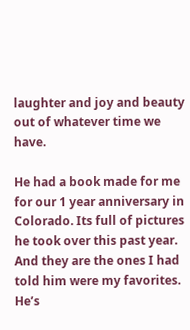laughter and joy and beauty out of whatever time we have.

He had a book made for me for our 1 year anniversary in Colorado. Its full of pictures he took over this past year. And they are the ones I had told him were my favorites. He’s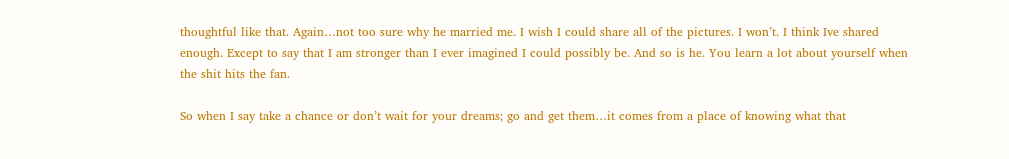thoughtful like that. Again…not too sure why he married me. I wish I could share all of the pictures. I won’t. I think Ive shared enough. Except to say that I am stronger than I ever imagined I could possibly be. And so is he. You learn a lot about yourself when the shit hits the fan.

So when I say take a chance or don’t wait for your dreams; go and get them…it comes from a place of knowing what that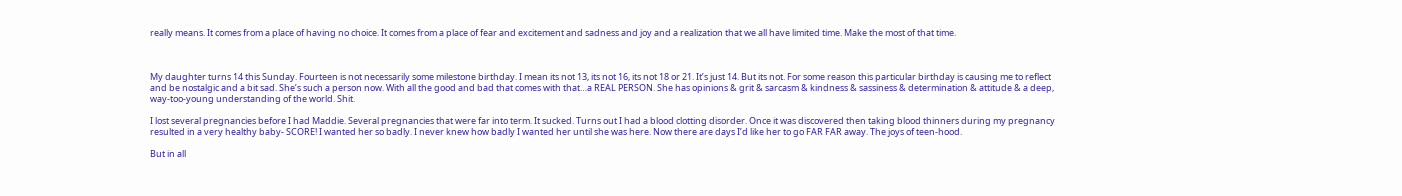really means. It comes from a place of having no choice. It comes from a place of fear and excitement and sadness and joy and a realization that we all have limited time. Make the most of that time.



My daughter turns 14 this Sunday. Fourteen is not necessarily some milestone birthday. I mean its not 13, its not 16, its not 18 or 21. It’s just 14. But its not. For some reason this particular birthday is causing me to reflect and be nostalgic and a bit sad. She’s such a person now. With all the good and bad that comes with that…a REAL PERSON. She has opinions & grit & sarcasm & kindness & sassiness & determination & attitude & a deep, way-too-young understanding of the world. Shit.

I lost several pregnancies before I had Maddie. Several pregnancies that were far into term. It sucked. Turns out I had a blood clotting disorder. Once it was discovered then taking blood thinners during my pregnancy resulted in a very healthy baby- SCORE! I wanted her so badly. I never knew how badly I wanted her until she was here. Now there are days I’d like her to go FAR FAR away. The joys of teen-hood.

But in all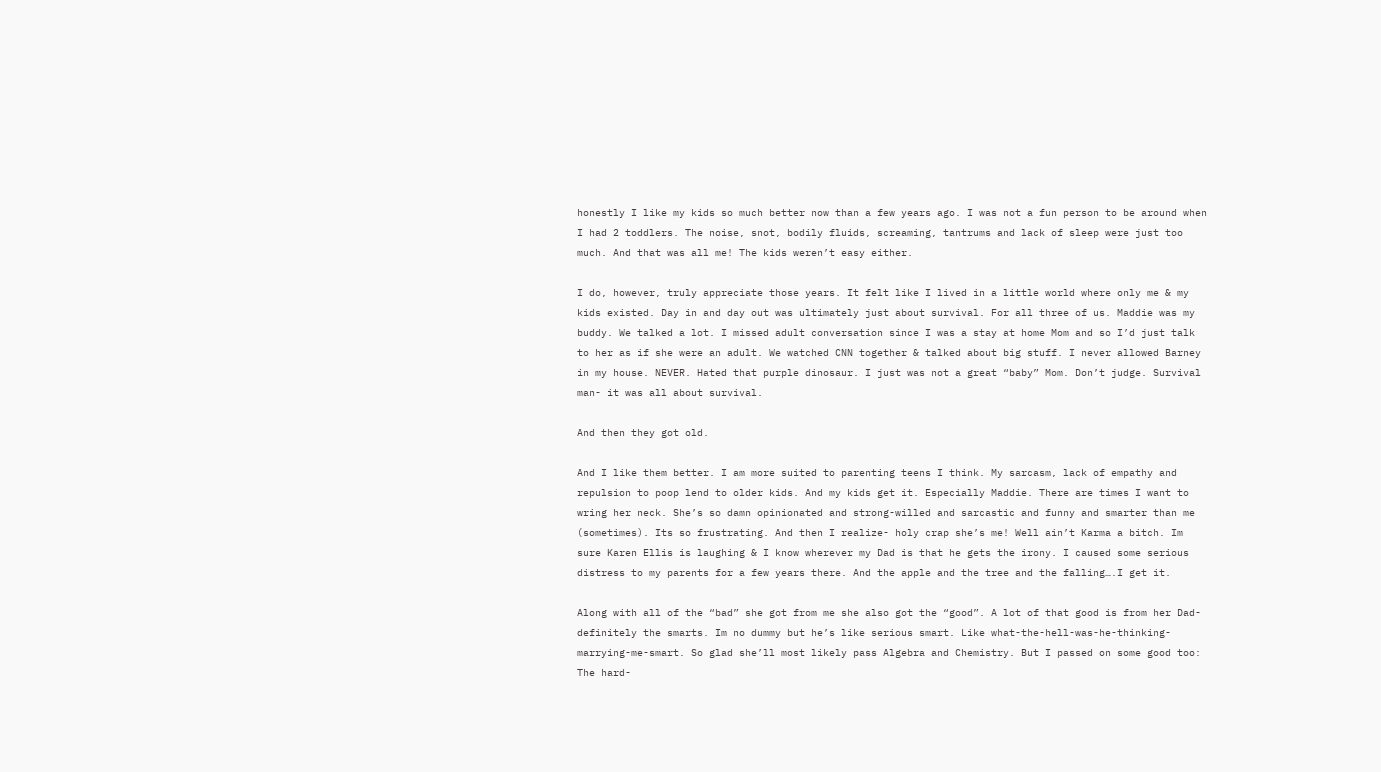honestly I like my kids so much better now than a few years ago. I was not a fun person to be around when I had 2 toddlers. The noise, snot, bodily fluids, screaming, tantrums and lack of sleep were just too much. And that was all me! The kids weren’t easy either.

I do, however, truly appreciate those years. It felt like I lived in a little world where only me & my kids existed. Day in and day out was ultimately just about survival. For all three of us. Maddie was my buddy. We talked a lot. I missed adult conversation since I was a stay at home Mom and so I’d just talk to her as if she were an adult. We watched CNN together & talked about big stuff. I never allowed Barney in my house. NEVER. Hated that purple dinosaur. I just was not a great “baby” Mom. Don’t judge. Survival man- it was all about survival.

And then they got old.

And I like them better. I am more suited to parenting teens I think. My sarcasm, lack of empathy and repulsion to poop lend to older kids. And my kids get it. Especially Maddie. There are times I want to wring her neck. She’s so damn opinionated and strong-willed and sarcastic and funny and smarter than me (sometimes). Its so frustrating. And then I realize- holy crap she’s me! Well ain’t Karma a bitch. Im sure Karen Ellis is laughing & I know wherever my Dad is that he gets the irony. I caused some serious distress to my parents for a few years there. And the apple and the tree and the falling….I get it.

Along with all of the “bad” she got from me she also got the “good”. A lot of that good is from her Dad- definitely the smarts. Im no dummy but he’s like serious smart. Like what-the-hell-was-he-thinking-marrying-me-smart. So glad she’ll most likely pass Algebra and Chemistry. But I passed on some good too: The hard-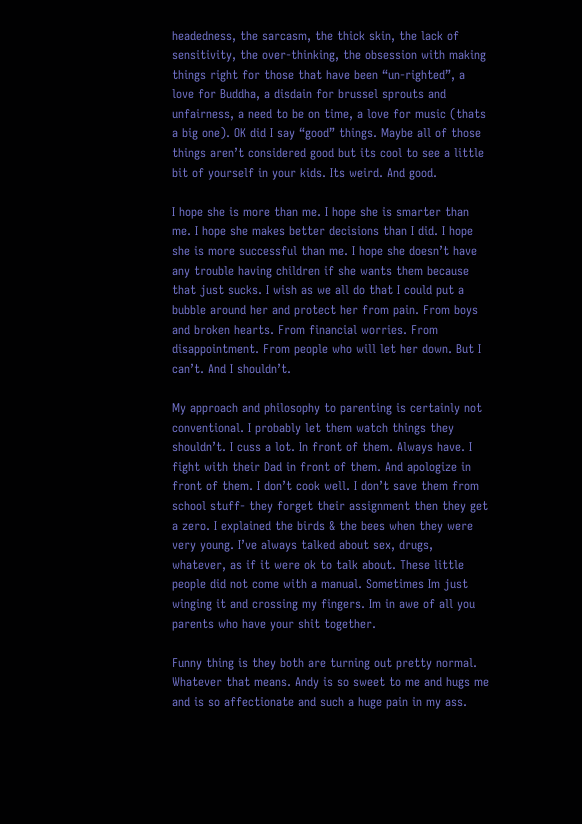headedness, the sarcasm, the thick skin, the lack of sensitivity, the over-thinking, the obsession with making things right for those that have been “un-righted”, a love for Buddha, a disdain for brussel sprouts and unfairness, a need to be on time, a love for music (thats a big one). OK did I say “good” things. Maybe all of those things aren’t considered good but its cool to see a little bit of yourself in your kids. Its weird. And good.

I hope she is more than me. I hope she is smarter than me. I hope she makes better decisions than I did. I hope she is more successful than me. I hope she doesn’t have any trouble having children if she wants them because that just sucks. I wish as we all do that I could put a bubble around her and protect her from pain. From boys and broken hearts. From financial worries. From disappointment. From people who will let her down. But I can’t. And I shouldn’t.

My approach and philosophy to parenting is certainly not conventional. I probably let them watch things they shouldn’t. I cuss a lot. In front of them. Always have. I fight with their Dad in front of them. And apologize in front of them. I don’t cook well. I don’t save them from school stuff- they forget their assignment then they get a zero. I explained the birds & the bees when they were very young. I’ve always talked about sex, drugs, whatever, as if it were ok to talk about. These little people did not come with a manual. Sometimes Im just winging it and crossing my fingers. Im in awe of all you parents who have your shit together.

Funny thing is they both are turning out pretty normal. Whatever that means. Andy is so sweet to me and hugs me and is so affectionate and such a huge pain in my ass.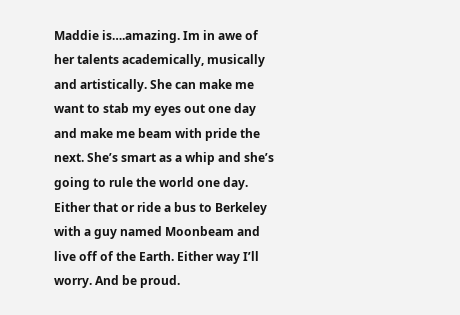Maddie is….amazing. Im in awe of her talents academically, musically and artistically. She can make me want to stab my eyes out one day and make me beam with pride the next. She’s smart as a whip and she’s going to rule the world one day. Either that or ride a bus to Berkeley with a guy named Moonbeam and live off of the Earth. Either way I’ll worry. And be proud.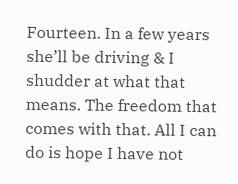Fourteen. In a few years she’ll be driving & I shudder at what that means. The freedom that comes with that. All I can do is hope I have not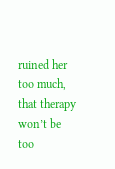ruined her too much, that therapy won’t be too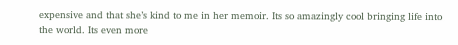expensive and that she’s kind to me in her memoir. Its so amazingly cool bringing life into the world. Its even more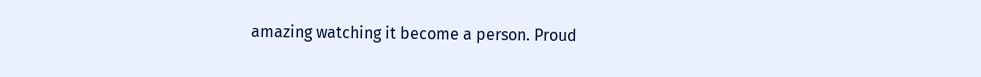amazing watching it become a person. Proud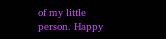of my little person. Happy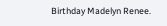Birthday Madelyn Renee.